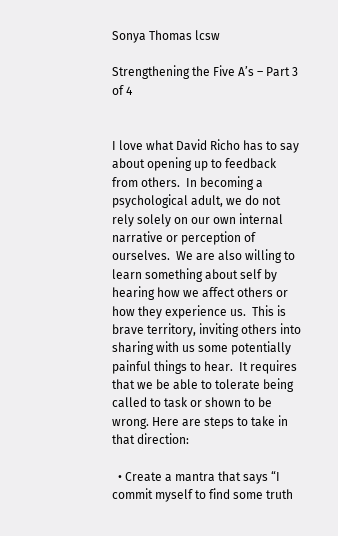Sonya Thomas lcsw

Strengthening the Five A’s – Part 3 of 4


I love what David Richo has to say about opening up to feedback from others.  In becoming a psychological adult, we do not rely solely on our own internal narrative or perception of ourselves.  We are also willing to learn something about self by hearing how we affect others or how they experience us.  This is brave territory, inviting others into sharing with us some potentially painful things to hear.  It requires that we be able to tolerate being called to task or shown to be wrong. Here are steps to take in that direction:

  • Create a mantra that says “I commit myself to find some truth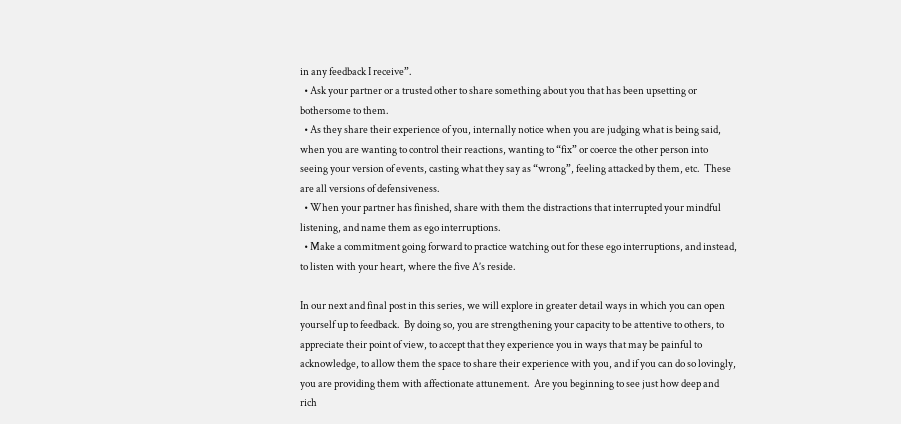in any feedback I receive”.
  • Ask your partner or a trusted other to share something about you that has been upsetting or bothersome to them.
  • As they share their experience of you, internally notice when you are judging what is being said, when you are wanting to control their reactions, wanting to “fix” or coerce the other person into seeing your version of events, casting what they say as “wrong”, feeling attacked by them, etc.  These are all versions of defensiveness.
  • When your partner has finished, share with them the distractions that interrupted your mindful listening, and name them as ego interruptions.
  • Make a commitment going forward to practice watching out for these ego interruptions, and instead, to listen with your heart, where the five A’s reside.

In our next and final post in this series, we will explore in greater detail ways in which you can open yourself up to feedback.  By doing so, you are strengthening your capacity to be attentive to others, to appreciate their point of view, to accept that they experience you in ways that may be painful to acknowledge, to allow them the space to share their experience with you, and if you can do so lovingly, you are providing them with affectionate attunement.  Are you beginning to see just how deep and rich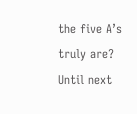the five A’s truly are?  Until next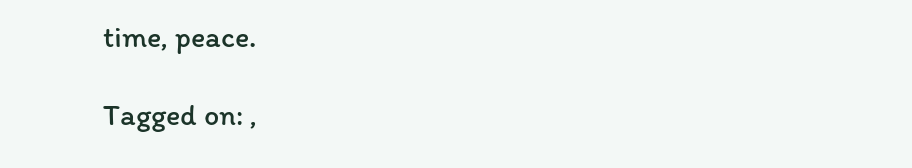time, peace.

Tagged on: ,